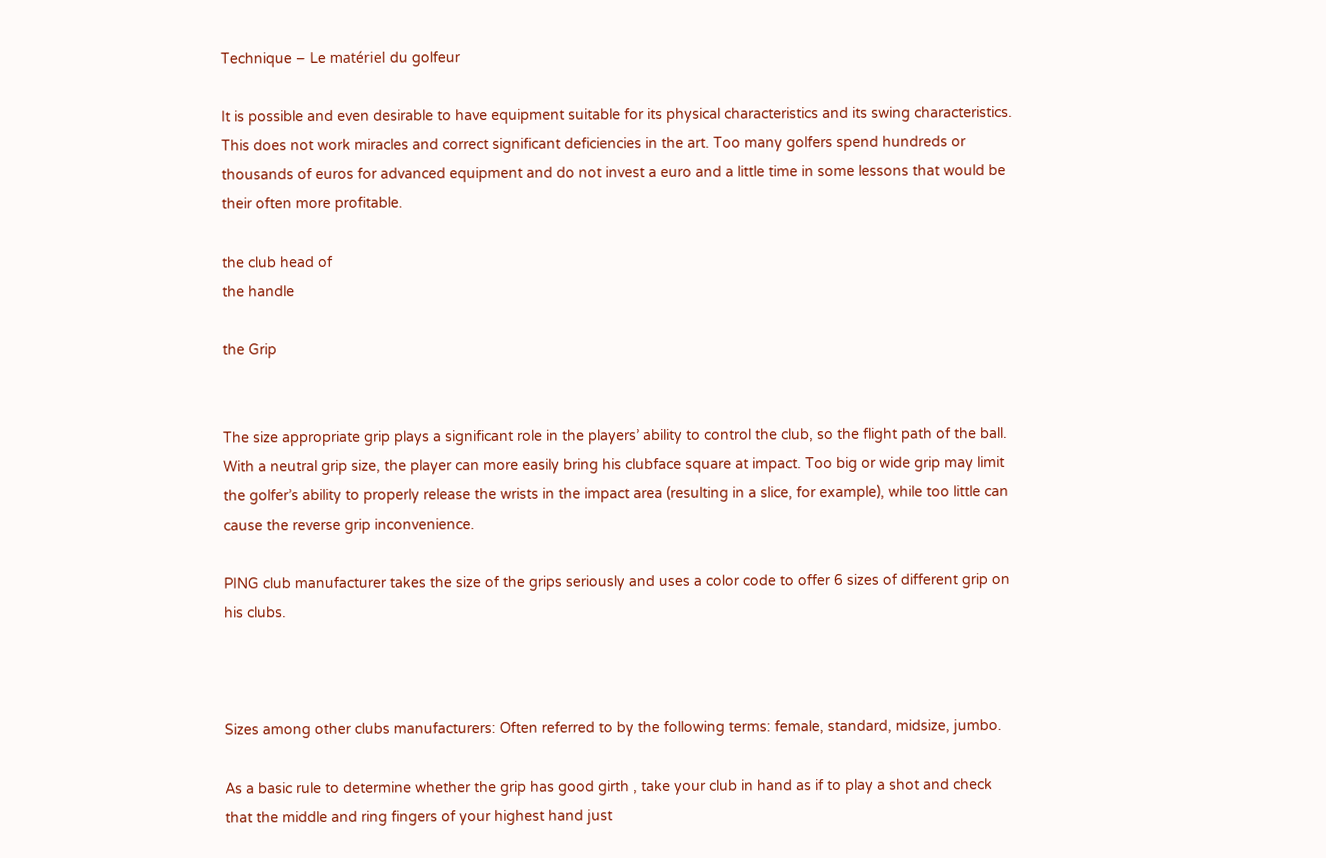Technique – Le matériel du golfeur

It is possible and even desirable to have equipment suitable for its physical characteristics and its swing characteristics. This does not work miracles and correct significant deficiencies in the art. Too many golfers spend hundreds or thousands of euros for advanced equipment and do not invest a euro and a little time in some lessons that would be their often more profitable.

the club head of
the handle

the Grip


The size appropriate grip plays a significant role in the players’ ability to control the club, so the flight path of the ball. With a neutral grip size, the player can more easily bring his clubface square at impact. Too big or wide grip may limit the golfer’s ability to properly release the wrists in the impact area (resulting in a slice, for example), while too little can cause the reverse grip inconvenience.

PING club manufacturer takes the size of the grips seriously and uses a color code to offer 6 sizes of different grip on his clubs.



Sizes among other clubs manufacturers: Often referred to by the following terms: female, standard, midsize, jumbo.

As a basic rule to determine whether the grip has good girth , take your club in hand as if to play a shot and check that the middle and ring fingers of your highest hand just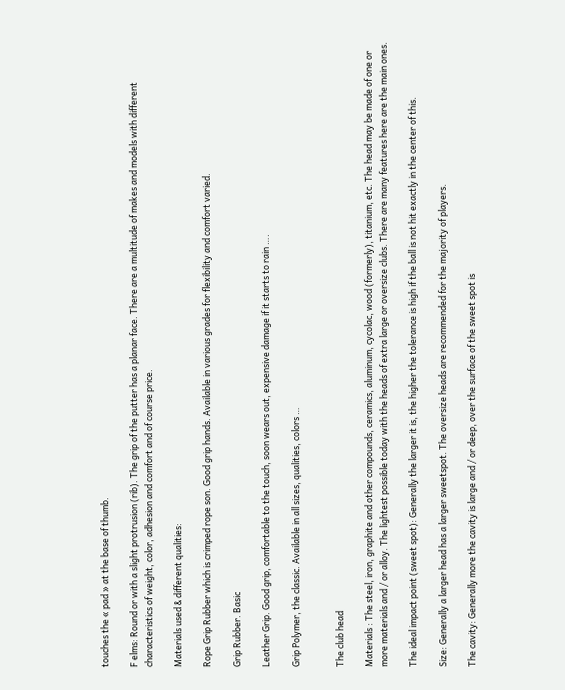touches the « pad » at the base of thumb.

F elms: Round or with a slight protrusion (rib). The grip of the putter has a planar face. There are a multitude of makes and models with different characteristics of weight, color, adhesion and comfort and of course price.

Materials used & different qualities:

Rope Grip Rubber which is crimped rope son. Good grip hands. Available in various grades for flexibility and comfort varied.

Grip Rubber. Basic

Leather Grip. Good grip, comfortable to the touch, soon wears out, expensive damage if it starts to rain ….

Grip Polymer, the classic. Available in all sizes, qualities, colors …


The club head

Materials : The steel, iron, graphite and other compounds, ceramics, aluminum, cycolac, wood (formerly), titanium, etc. The head may be made of one or more materials and / or alloy. The lightest possible today with the heads of extra large or oversize clubs. There are many features here are the main ones.

The ideal impact point (sweet spot): Generally the larger it is, the higher the tolerance is high if the ball is not hit exactly in the center of this.

Size: Generally a larger head has a larger sweetspot. The oversize heads are recommended for the majority of players.

The cavity: Generally more the cavity is large and / or deep, over the surface of the sweet spot is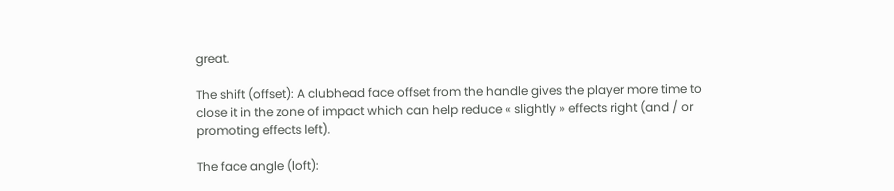great.

The shift (offset): A clubhead face offset from the handle gives the player more time to close it in the zone of impact which can help reduce « slightly » effects right (and / or promoting effects left).

The face angle (loft):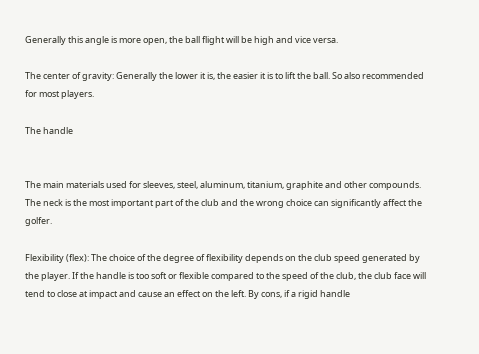Generally this angle is more open, the ball flight will be high and vice versa.

The center of gravity: Generally the lower it is, the easier it is to lift the ball. So also recommended for most players.

The handle


The main materials used for sleeves, steel, aluminum, titanium, graphite and other compounds. The neck is the most important part of the club and the wrong choice can significantly affect the golfer.

Flexibility (flex): The choice of the degree of flexibility depends on the club speed generated by the player. If the handle is too soft or flexible compared to the speed of the club, the club face will tend to close at impact and cause an effect on the left. By cons, if a rigid handle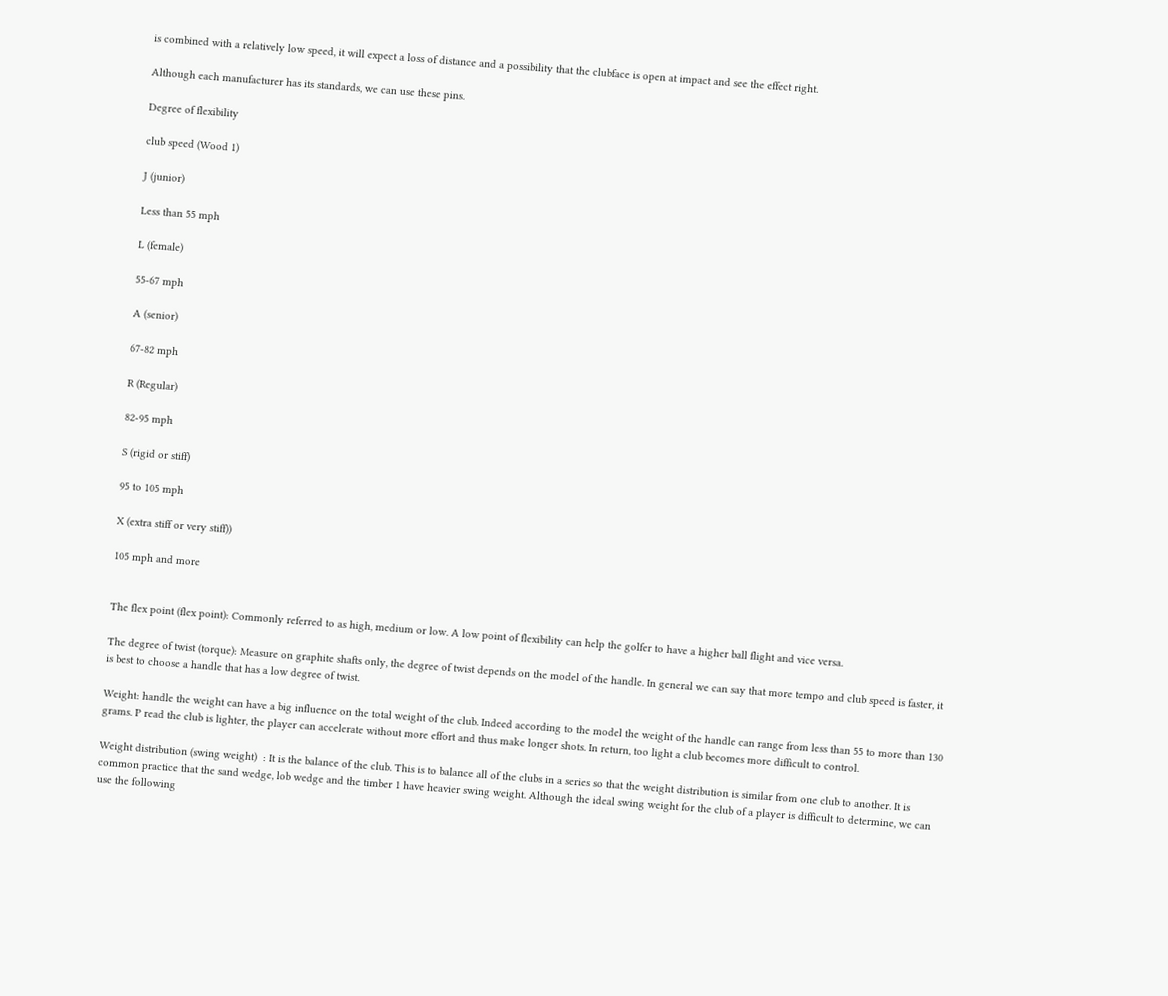is combined with a relatively low speed, it will expect a loss of distance and a possibility that the clubface is open at impact and see the effect right.

Although each manufacturer has its standards, we can use these pins.

Degree of flexibility

club speed (Wood 1)

J (junior)

Less than 55 mph

L (female)

55-67 mph

A (senior)

67-82 mph

R (Regular)

82-95 mph

S (rigid or stiff)

95 to 105 mph

X (extra stiff or very stiff))

105 mph and more


The flex point (flex point): Commonly referred to as high, medium or low. A low point of flexibility can help the golfer to have a higher ball flight and vice versa.

The degree of twist (torque): Measure on graphite shafts only, the degree of twist depends on the model of the handle. In general we can say that more tempo and club speed is faster, it is best to choose a handle that has a low degree of twist.

Weight: handle the weight can have a big influence on the total weight of the club. Indeed according to the model the weight of the handle can range from less than 55 to more than 130 grams. P read the club is lighter, the player can accelerate without more effort and thus make longer shots. In return, too light a club becomes more difficult to control.

Weight distribution (swing weight)  : It is the balance of the club. This is to balance all of the clubs in a series so that the weight distribution is similar from one club to another. It is common practice that the sand wedge, lob wedge and the timber 1 have heavier swing weight. Although the ideal swing weight for the club of a player is difficult to determine, we can use the following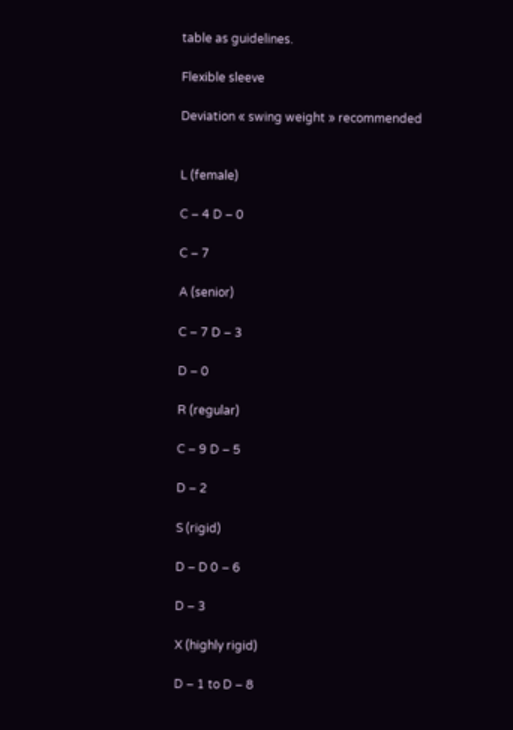table as guidelines.

Flexible sleeve

Deviation « swing weight » recommended


L (female)

C – 4 D – 0

C – 7

A (senior)

C – 7 D – 3

D – 0

R (regular)

C – 9 D – 5

D – 2

S (rigid)

D – D 0 – 6

D – 3

X (highly rigid)

D – 1 to D – 8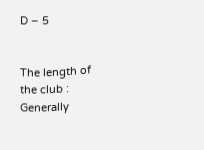D – 5


The length of the club : Generally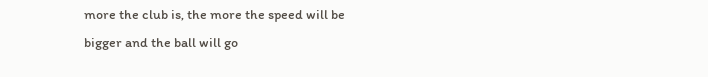more the club is, the more the speed will be bigger and the ball will go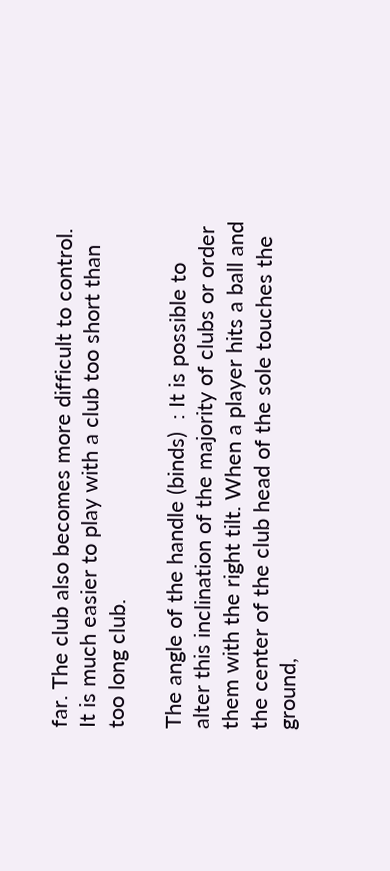far. The club also becomes more difficult to control. It is much easier to play with a club too short than too long club.

The angle of the handle (binds)  : It is possible to alter this inclination of the majority of clubs or order them with the right tilt. When a player hits a ball and the center of the club head of the sole touches the ground,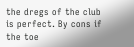the dregs of the club is perfect. By cons if the toe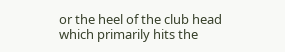or the heel of the club head which primarily hits the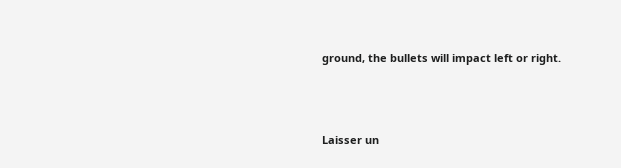ground, the bullets will impact left or right.



Laisser un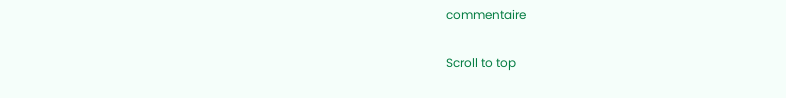commentaire

Scroll to top